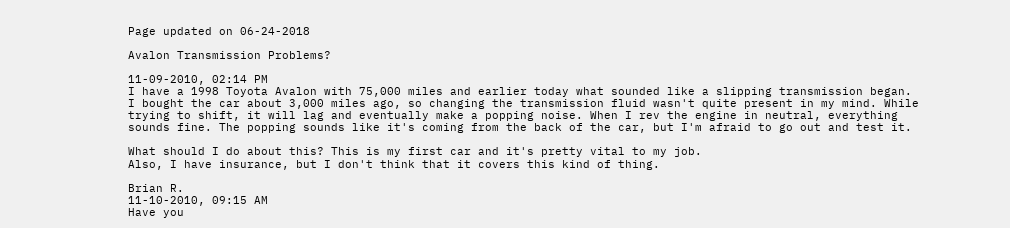Page updated on 06-24-2018

Avalon Transmission Problems?

11-09-2010, 02:14 PM
I have a 1998 Toyota Avalon with 75,000 miles and earlier today what sounded like a slipping transmission began. I bought the car about 3,000 miles ago, so changing the transmission fluid wasn't quite present in my mind. While trying to shift, it will lag and eventually make a popping noise. When I rev the engine in neutral, everything sounds fine. The popping sounds like it's coming from the back of the car, but I'm afraid to go out and test it.

What should I do about this? This is my first car and it's pretty vital to my job.
Also, I have insurance, but I don't think that it covers this kind of thing.

Brian R.
11-10-2010, 09:15 AM
Have you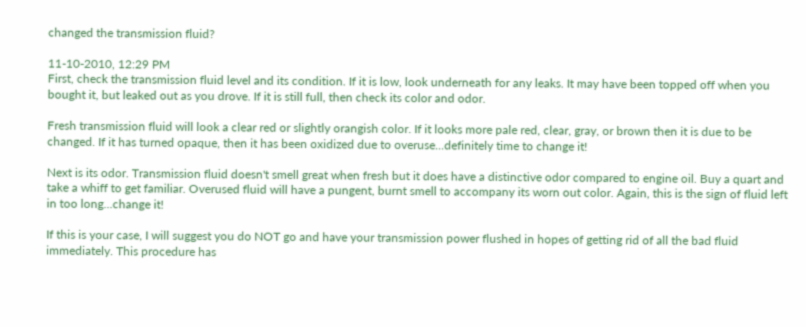changed the transmission fluid?

11-10-2010, 12:29 PM
First, check the transmission fluid level and its condition. If it is low, look underneath for any leaks. It may have been topped off when you bought it, but leaked out as you drove. If it is still full, then check its color and odor.

Fresh transmission fluid will look a clear red or slightly orangish color. If it looks more pale red, clear, gray, or brown then it is due to be changed. If it has turned opaque, then it has been oxidized due to overuse...definitely time to change it!

Next is its odor. Transmission fluid doesn't smell great when fresh but it does have a distinctive odor compared to engine oil. Buy a quart and take a whiff to get familiar. Overused fluid will have a pungent, burnt smell to accompany its worn out color. Again, this is the sign of fluid left in too long...change it!

If this is your case, I will suggest you do NOT go and have your transmission power flushed in hopes of getting rid of all the bad fluid immediately. This procedure has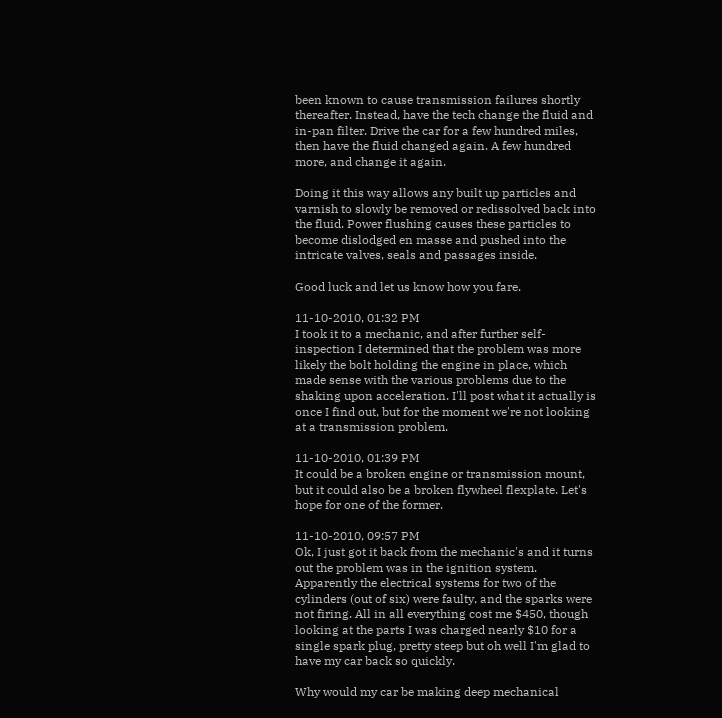been known to cause transmission failures shortly thereafter. Instead, have the tech change the fluid and in-pan filter. Drive the car for a few hundred miles, then have the fluid changed again. A few hundred more, and change it again.

Doing it this way allows any built up particles and varnish to slowly be removed or redissolved back into the fluid. Power flushing causes these particles to become dislodged en masse and pushed into the intricate valves, seals and passages inside.

Good luck and let us know how you fare.

11-10-2010, 01:32 PM
I took it to a mechanic, and after further self-inspection I determined that the problem was more likely the bolt holding the engine in place, which made sense with the various problems due to the shaking upon acceleration. I'll post what it actually is once I find out, but for the moment we're not looking at a transmission problem.

11-10-2010, 01:39 PM
It could be a broken engine or transmission mount, but it could also be a broken flywheel flexplate. Let's hope for one of the former.

11-10-2010, 09:57 PM
Ok, I just got it back from the mechanic's and it turns out the problem was in the ignition system. Apparently the electrical systems for two of the cylinders (out of six) were faulty, and the sparks were not firing. All in all everything cost me $450, though looking at the parts I was charged nearly $10 for a single spark plug, pretty steep but oh well I'm glad to have my car back so quickly.

Why would my car be making deep mechanical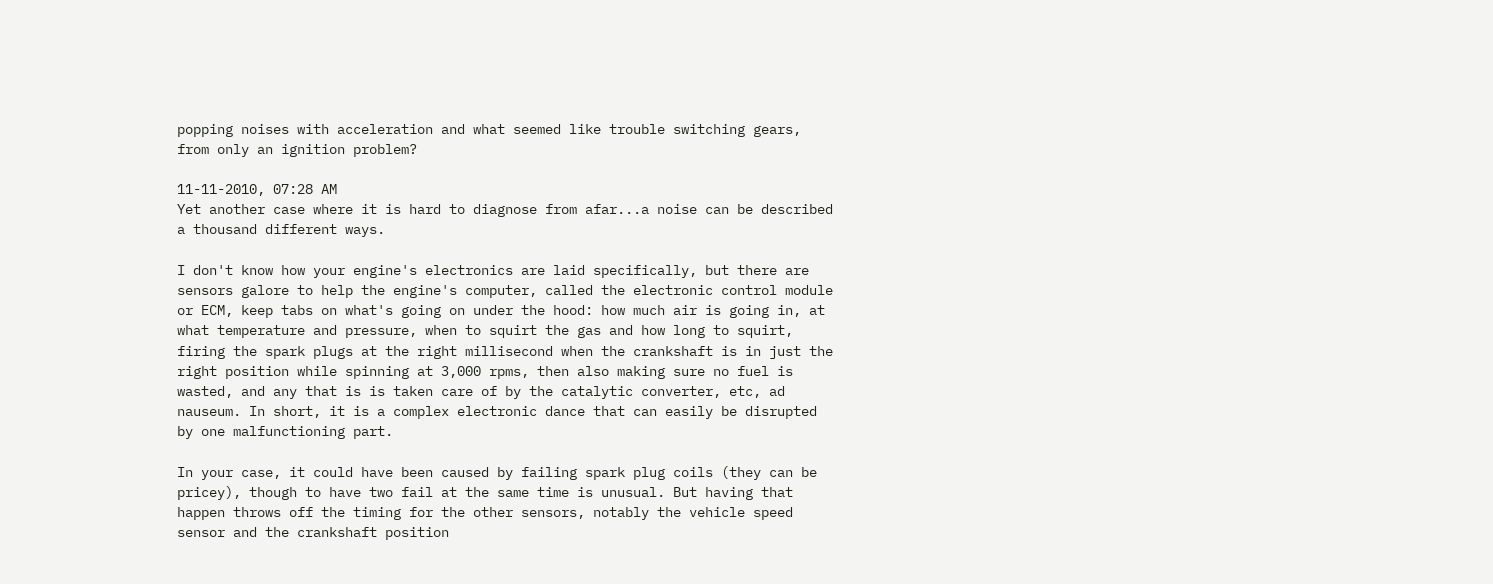popping noises with acceleration and what seemed like trouble switching gears, from only an ignition problem?

11-11-2010, 07:28 AM
Yet another case where it is hard to diagnose from afar...a noise can be described a thousand different ways.

I don't know how your engine's electronics are laid specifically, but there are sensors galore to help the engine's computer, called the electronic control module or ECM, keep tabs on what's going on under the hood: how much air is going in, at what temperature and pressure, when to squirt the gas and how long to squirt, firing the spark plugs at the right millisecond when the crankshaft is in just the right position while spinning at 3,000 rpms, then also making sure no fuel is wasted, and any that is is taken care of by the catalytic converter, etc, ad nauseum. In short, it is a complex electronic dance that can easily be disrupted by one malfunctioning part.

In your case, it could have been caused by failing spark plug coils (they can be pricey), though to have two fail at the same time is unusual. But having that happen throws off the timing for the other sensors, notably the vehicle speed sensor and the crankshaft position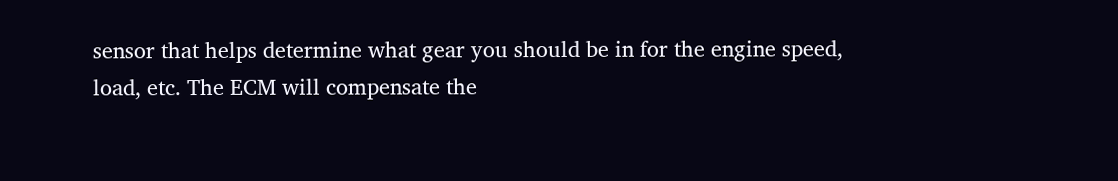sensor that helps determine what gear you should be in for the engine speed, load, etc. The ECM will compensate the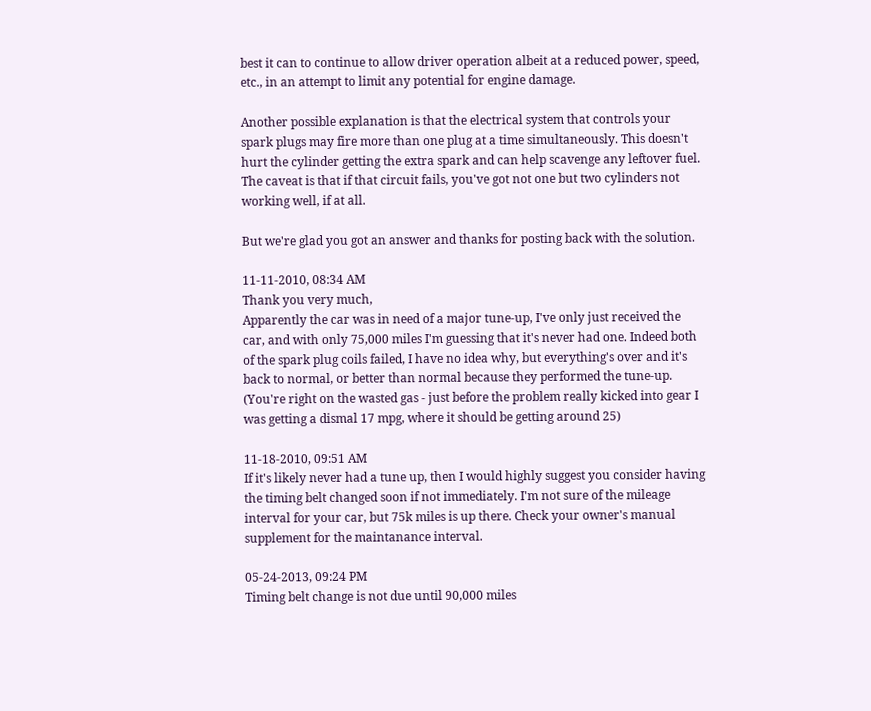best it can to continue to allow driver operation albeit at a reduced power, speed, etc., in an attempt to limit any potential for engine damage.

Another possible explanation is that the electrical system that controls your spark plugs may fire more than one plug at a time simultaneously. This doesn't hurt the cylinder getting the extra spark and can help scavenge any leftover fuel. The caveat is that if that circuit fails, you've got not one but two cylinders not working well, if at all.

But we're glad you got an answer and thanks for posting back with the solution.

11-11-2010, 08:34 AM
Thank you very much,
Apparently the car was in need of a major tune-up, I've only just received the car, and with only 75,000 miles I'm guessing that it's never had one. Indeed both of the spark plug coils failed, I have no idea why, but everything's over and it's back to normal, or better than normal because they performed the tune-up.
(You're right on the wasted gas - just before the problem really kicked into gear I was getting a dismal 17 mpg, where it should be getting around 25)

11-18-2010, 09:51 AM
If it's likely never had a tune up, then I would highly suggest you consider having the timing belt changed soon if not immediately. I'm not sure of the mileage interval for your car, but 75k miles is up there. Check your owner's manual supplement for the maintanance interval.

05-24-2013, 09:24 PM
Timing belt change is not due until 90,000 miles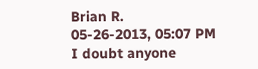Brian R.
05-26-2013, 05:07 PM
I doubt anyone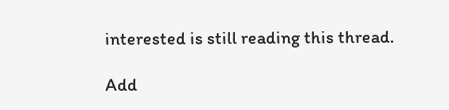interested is still reading this thread.

Add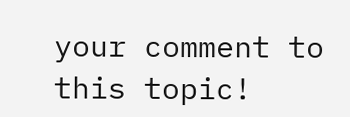your comment to this topic!